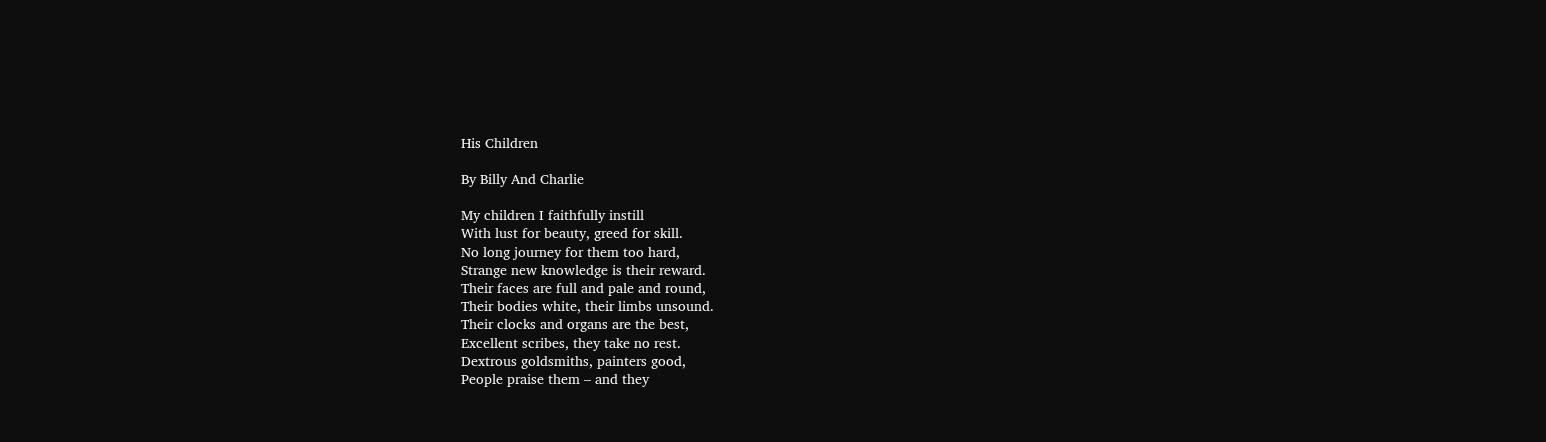His Children

By Billy And Charlie

My children I faithfully instill
With lust for beauty, greed for skill.
No long journey for them too hard,
Strange new knowledge is their reward.
Their faces are full and pale and round,
Their bodies white, their limbs unsound.
Their clocks and organs are the best,
Excellent scribes, they take no rest.
Dextrous goldsmiths, painters good,
People praise them – and they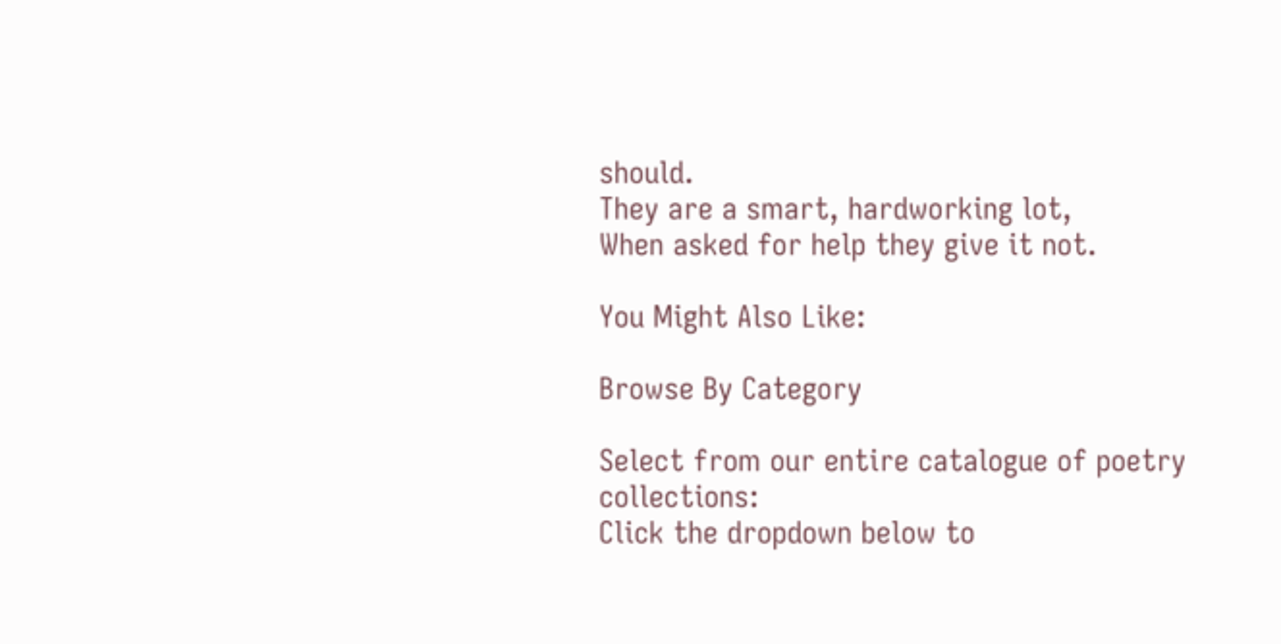should.
They are a smart, hardworking lot,
When asked for help they give it not.

You Might Also Like:

Browse By Category

Select from our entire catalogue of poetry collections:
Click the dropdown below to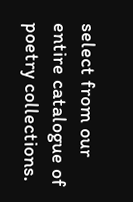select from our entire catalogue of poetry collections.